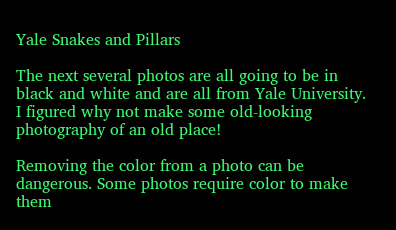Yale Snakes and Pillars

The next several photos are all going to be in black and white and are all from Yale University.  I figured why not make some old-looking photography of an old place!

Removing the color from a photo can be dangerous. Some photos require color to make them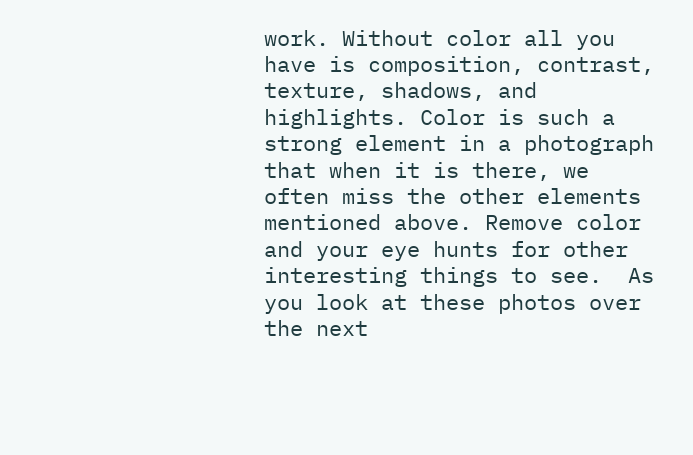work. Without color all you have is composition, contrast, texture, shadows, and highlights. Color is such a strong element in a photograph that when it is there, we often miss the other elements mentioned above. Remove color and your eye hunts for other interesting things to see.  As you look at these photos over the next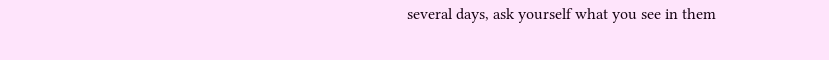several days, ask yourself what you see in them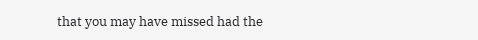that you may have missed had the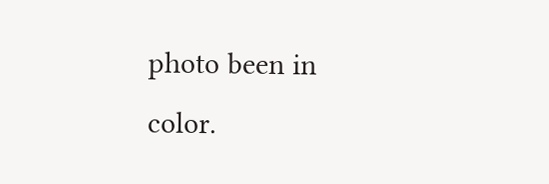photo been in color.